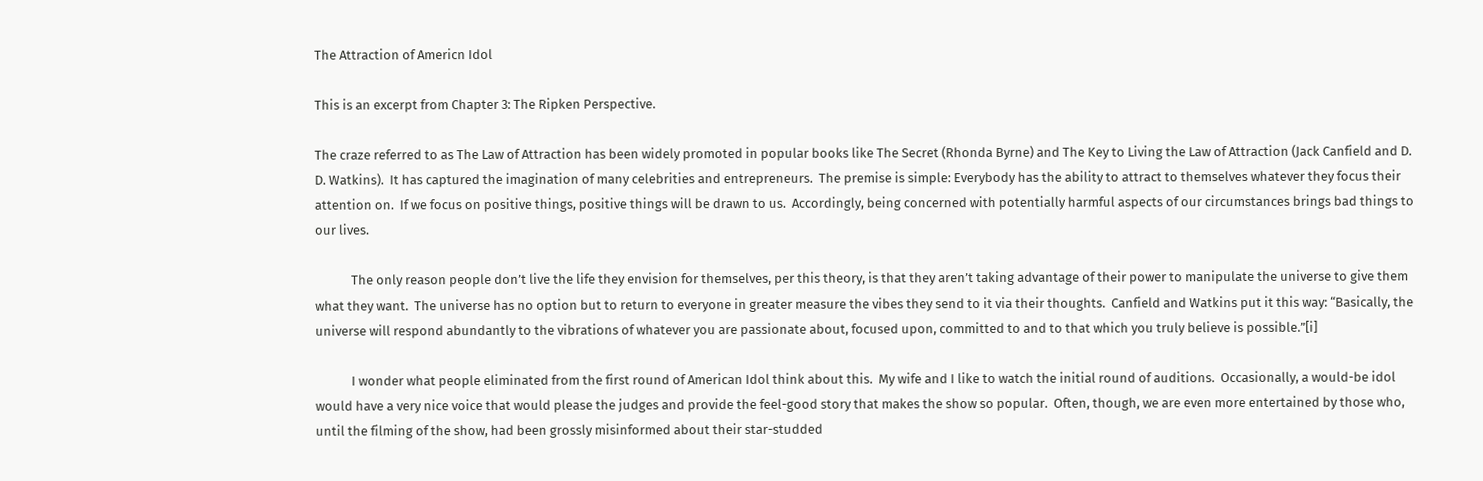The Attraction of Americn Idol

This is an excerpt from Chapter 3: The Ripken Perspective.

The craze referred to as The Law of Attraction has been widely promoted in popular books like The Secret (Rhonda Byrne) and The Key to Living the Law of Attraction (Jack Canfield and D. D. Watkins).  It has captured the imagination of many celebrities and entrepreneurs.  The premise is simple: Everybody has the ability to attract to themselves whatever they focus their attention on.  If we focus on positive things, positive things will be drawn to us.  Accordingly, being concerned with potentially harmful aspects of our circumstances brings bad things to our lives.

            The only reason people don’t live the life they envision for themselves, per this theory, is that they aren’t taking advantage of their power to manipulate the universe to give them what they want.  The universe has no option but to return to everyone in greater measure the vibes they send to it via their thoughts.  Canfield and Watkins put it this way: “Basically, the universe will respond abundantly to the vibrations of whatever you are passionate about, focused upon, committed to and to that which you truly believe is possible.”[i]

            I wonder what people eliminated from the first round of American Idol think about this.  My wife and I like to watch the initial round of auditions.  Occasionally, a would-be idol would have a very nice voice that would please the judges and provide the feel-good story that makes the show so popular.  Often, though, we are even more entertained by those who, until the filming of the show, had been grossly misinformed about their star-studded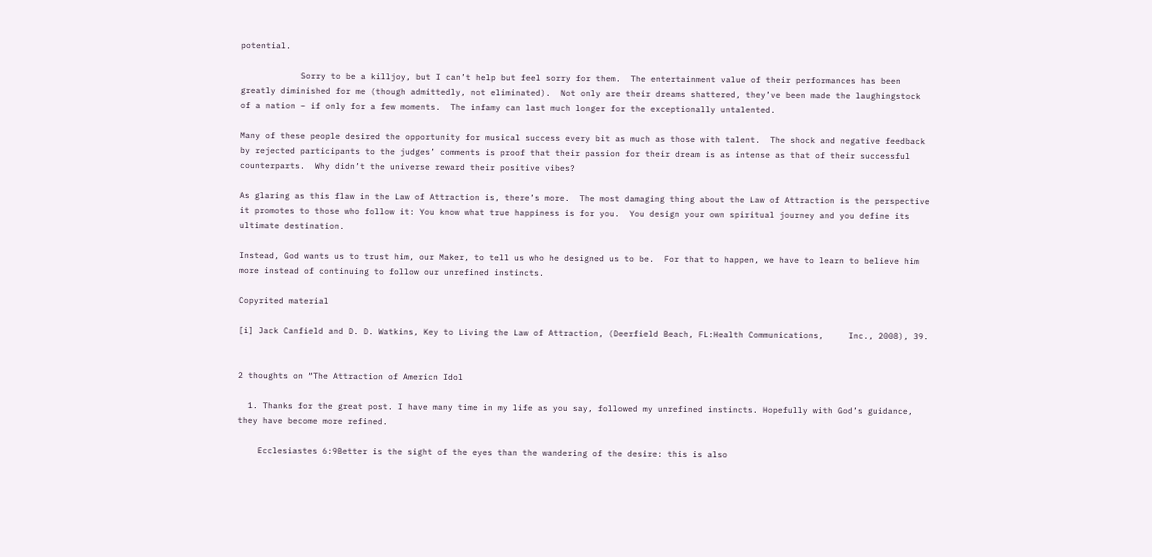potential.

            Sorry to be a killjoy, but I can’t help but feel sorry for them.  The entertainment value of their performances has been greatly diminished for me (though admittedly, not eliminated).  Not only are their dreams shattered, they’ve been made the laughingstock of a nation – if only for a few moments.  The infamy can last much longer for the exceptionally untalented.

Many of these people desired the opportunity for musical success every bit as much as those with talent.  The shock and negative feedback by rejected participants to the judges’ comments is proof that their passion for their dream is as intense as that of their successful counterparts.  Why didn’t the universe reward their positive vibes?

As glaring as this flaw in the Law of Attraction is, there’s more.  The most damaging thing about the Law of Attraction is the perspective it promotes to those who follow it: You know what true happiness is for you.  You design your own spiritual journey and you define its ultimate destination.

Instead, God wants us to trust him, our Maker, to tell us who he designed us to be.  For that to happen, we have to learn to believe him more instead of continuing to follow our unrefined instincts.

Copyrited material

[i] Jack Canfield and D. D. Watkins, Key to Living the Law of Attraction, (Deerfield Beach, FL:Health Communications,     Inc., 2008), 39.


2 thoughts on “The Attraction of Americn Idol

  1. Thanks for the great post. I have many time in my life as you say, followed my unrefined instincts. Hopefully with God’s guidance, they have become more refined.

    Ecclesiastes 6:9Better is the sight of the eyes than the wandering of the desire: this is also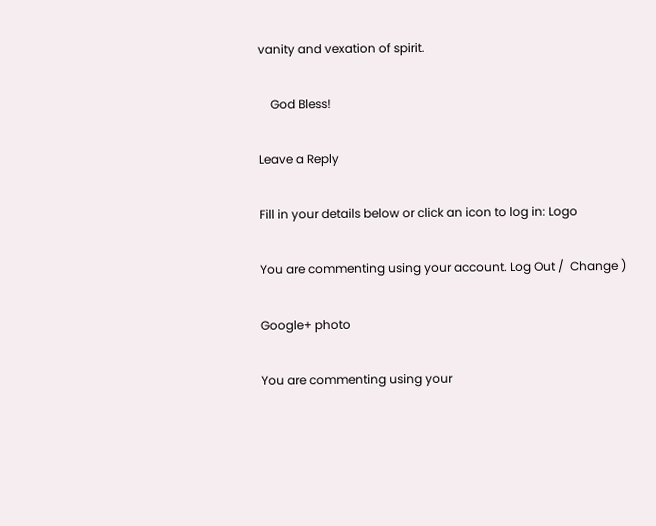vanity and vexation of spirit.

    God Bless!

Leave a Reply

Fill in your details below or click an icon to log in: Logo

You are commenting using your account. Log Out /  Change )

Google+ photo

You are commenting using your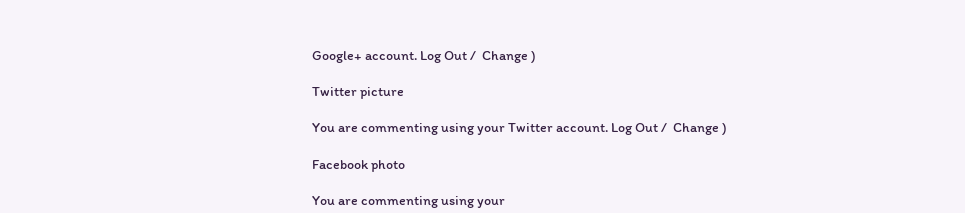Google+ account. Log Out /  Change )

Twitter picture

You are commenting using your Twitter account. Log Out /  Change )

Facebook photo

You are commenting using your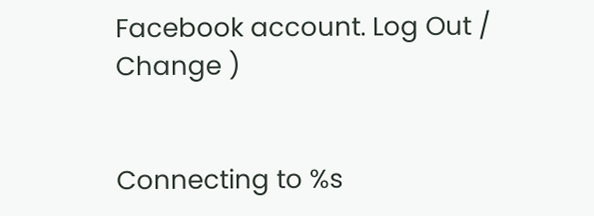Facebook account. Log Out /  Change )


Connecting to %s